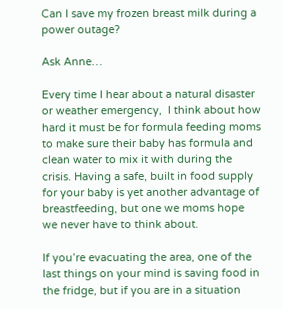Can I save my frozen breast milk during a power outage?

Ask Anne…

Every time I hear about a natural disaster or weather emergency,  I think about how hard it must be for formula feeding moms to make sure their baby has formula and clean water to mix it with during the crisis. Having a safe, built in food supply for your baby is yet another advantage of breastfeeding, but one we moms hope we never have to think about.

If you’re evacuating the area, one of the last things on your mind is saving food in the fridge, but if you are in a situation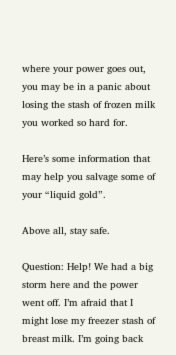where your power goes out, you may be in a panic about losing the stash of frozen milk you worked so hard for.

Here’s some information that may help you salvage some of your “liquid gold”.

Above all, stay safe.

Question: Help! We had a big storm here and the power went off. I’m afraid that I might lose my freezer stash of breast milk. I’m going back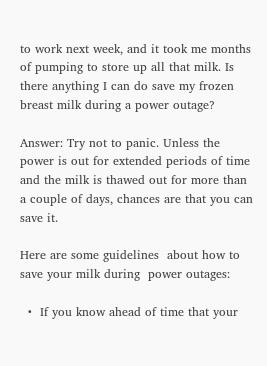to work next week, and it took me months of pumping to store up all that milk. Is there anything I can do save my frozen breast milk during a power outage?

Answer: Try not to panic. Unless the power is out for extended periods of time and the milk is thawed out for more than a couple of days, chances are that you can save it.

Here are some guidelines  about how to save your milk during  power outages:

  •  If you know ahead of time that your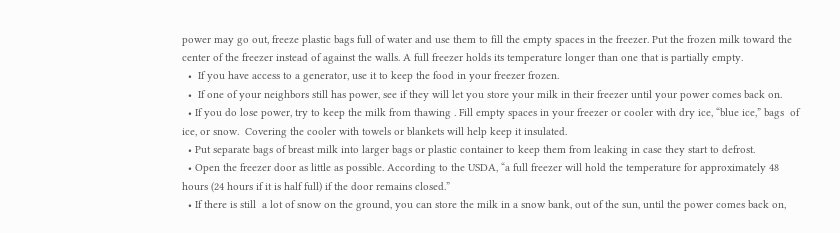power may go out, freeze plastic bags full of water and use them to fill the empty spaces in the freezer. Put the frozen milk toward the center of the freezer instead of against the walls. A full freezer holds its temperature longer than one that is partially empty.
  •  If you have access to a generator, use it to keep the food in your freezer frozen.
  •  If one of your neighbors still has power, see if they will let you store your milk in their freezer until your power comes back on.
  • If you do lose power, try to keep the milk from thawing . Fill empty spaces in your freezer or cooler with dry ice, “blue ice,” bags  of ice, or snow.  Covering the cooler with towels or blankets will help keep it insulated.
  • Put separate bags of breast milk into larger bags or plastic container to keep them from leaking in case they start to defrost.
  • Open the freezer door as little as possible. According to the USDA, “a full freezer will hold the temperature for approximately 48 hours (24 hours if it is half full) if the door remains closed.”
  • If there is still  a lot of snow on the ground, you can store the milk in a snow bank, out of the sun, until the power comes back on,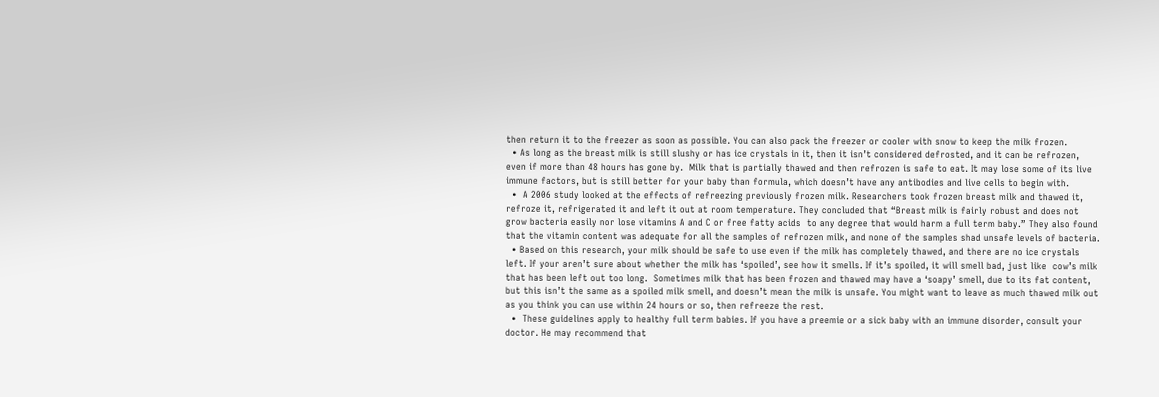then return it to the freezer as soon as possible. You can also pack the freezer or cooler with snow to keep the milk frozen.
  • As long as the breast milk is still slushy or has ice crystals in it, then it isn’t considered defrosted, and it can be refrozen, even if more than 48 hours has gone by.  Milk that is partially thawed and then refrozen is safe to eat. It may lose some of its live immune factors, but is still better for your baby than formula, which doesn’t have any antibodies and live cells to begin with.
  •  A 2006 study looked at the effects of refreezing previously frozen milk. Researchers took frozen breast milk and thawed it, refroze it, refrigerated it and left it out at room temperature. They concluded that “Breast milk is fairly robust and does not grow bacteria easily nor lose vitamins A and C or free fatty acids  to any degree that would harm a full term baby.” They also found that the vitamin content was adequate for all the samples of refrozen milk, and none of the samples shad unsafe levels of bacteria.
  • Based on this research, your milk should be safe to use even if the milk has completely thawed, and there are no ice crystals left. If your aren’t sure about whether the milk has ‘spoiled’, see how it smells. If it’s spoiled, it will smell bad, just like  cow’s milk that has been left out too long.  Sometimes milk that has been frozen and thawed may have a ‘soapy’ smell, due to its fat content, but this isn’t the same as a spoiled milk smell, and doesn’t mean the milk is unsafe. You might want to leave as much thawed milk out as you think you can use within 24 hours or so, then refreeze the rest.
  •  These guidelines apply to healthy full term babies. If you have a preemie or a sick baby with an immune disorder, consult your doctor. He may recommend that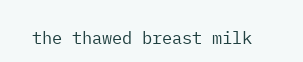the thawed breast milk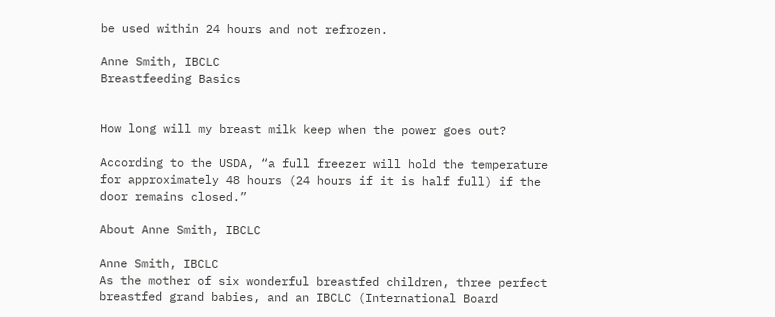be used within 24 hours and not refrozen.

Anne Smith, IBCLC
Breastfeeding Basics


How long will my breast milk keep when the power goes out?

According to the USDA, “a full freezer will hold the temperature for approximately 48 hours (24 hours if it is half full) if the door remains closed.”

About Anne Smith, IBCLC

Anne Smith, IBCLC
As the mother of six wonderful breastfed children, three perfect breastfed grand babies, and an IBCLC (International Board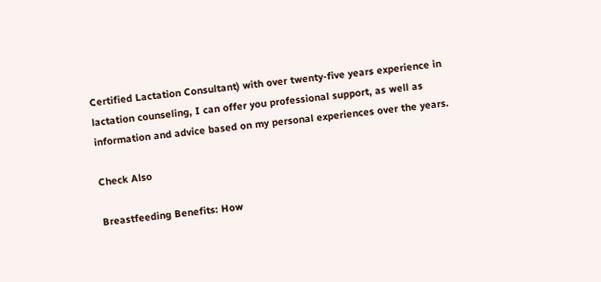Certified Lactation Consultant) with over twenty-five years experience in lactation counseling, I can offer you professional support, as well as information and advice based on my personal experiences over the years.

Check Also

Breastfeeding Benefits: How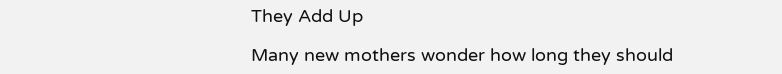They Add Up

Many new mothers wonder how long they should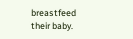breastfeed their baby.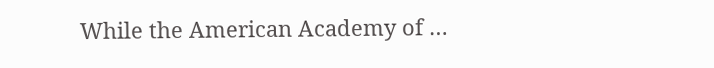While the American Academy of …